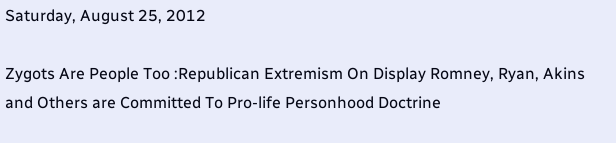Saturday, August 25, 2012

Zygots Are People Too :Republican Extremism On Display Romney, Ryan, Akins and Others are Committed To Pro-life Personhood Doctrine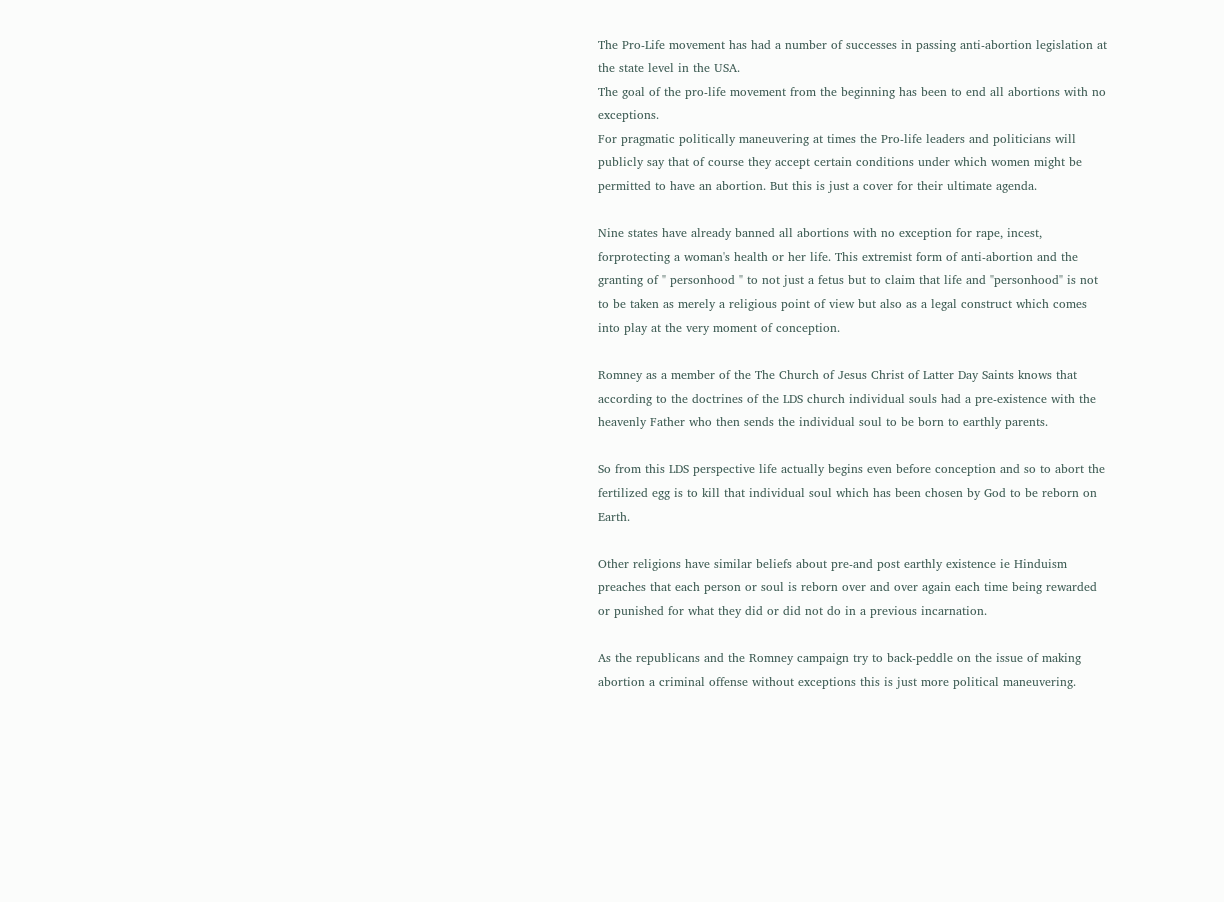The Pro-Life movement has had a number of successes in passing anti-abortion legislation at the state level in the USA.
The goal of the pro-life movement from the beginning has been to end all abortions with no exceptions.
For pragmatic politically maneuvering at times the Pro-life leaders and politicians will publicly say that of course they accept certain conditions under which women might be permitted to have an abortion. But this is just a cover for their ultimate agenda.

Nine states have already banned all abortions with no exception for rape, incest, forprotecting a woman's health or her life. This extremist form of anti-abortion and the granting of " personhood " to not just a fetus but to claim that life and "personhood" is not to be taken as merely a religious point of view but also as a legal construct which comes into play at the very moment of conception.

Romney as a member of the The Church of Jesus Christ of Latter Day Saints knows that according to the doctrines of the LDS church individual souls had a pre-existence with the heavenly Father who then sends the individual soul to be born to earthly parents.

So from this LDS perspective life actually begins even before conception and so to abort the fertilized egg is to kill that individual soul which has been chosen by God to be reborn on Earth.

Other religions have similar beliefs about pre-and post earthly existence ie Hinduism preaches that each person or soul is reborn over and over again each time being rewarded or punished for what they did or did not do in a previous incarnation.

As the republicans and the Romney campaign try to back-peddle on the issue of making abortion a criminal offense without exceptions this is just more political maneuvering.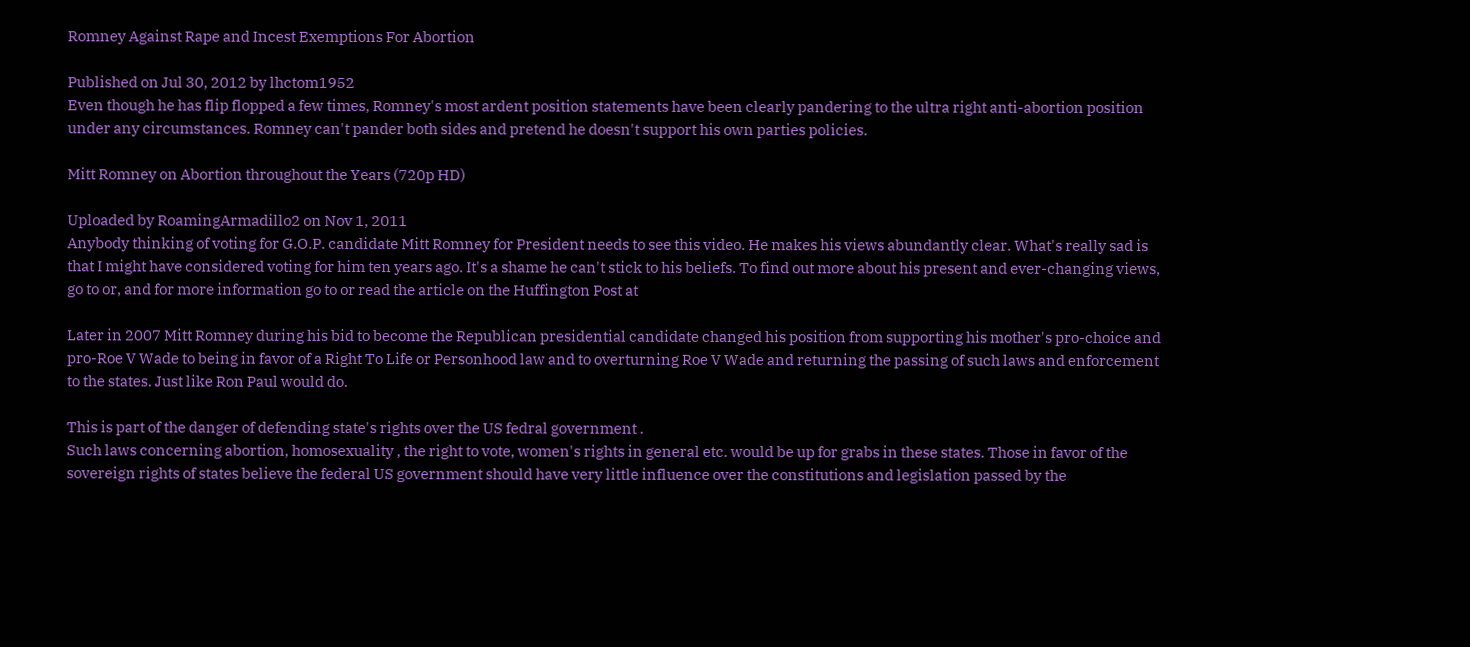Romney Against Rape and Incest Exemptions For Abortion

Published on Jul 30, 2012 by lhctom1952
Even though he has flip flopped a few times, Romney's most ardent position statements have been clearly pandering to the ultra right anti-abortion position under any circumstances. Romney can't pander both sides and pretend he doesn't support his own parties policies.

Mitt Romney on Abortion throughout the Years (720p HD)

Uploaded by RoamingArmadillo2 on Nov 1, 2011
Anybody thinking of voting for G.O.P. candidate Mitt Romney for President needs to see this video. He makes his views abundantly clear. What's really sad is that I might have considered voting for him ten years ago. It's a shame he can't stick to his beliefs. To find out more about his present and ever-changing views, go to or, and for more information go to or read the article on the Huffington Post at

Later in 2007 Mitt Romney during his bid to become the Republican presidential candidate changed his position from supporting his mother's pro-choice and pro-Roe V Wade to being in favor of a Right To Life or Personhood law and to overturning Roe V Wade and returning the passing of such laws and enforcement to the states. Just like Ron Paul would do.

This is part of the danger of defending state's rights over the US fedral government .
Such laws concerning abortion, homosexuality , the right to vote, women's rights in general etc. would be up for grabs in these states. Those in favor of the sovereign rights of states believe the federal US government should have very little influence over the constitutions and legislation passed by the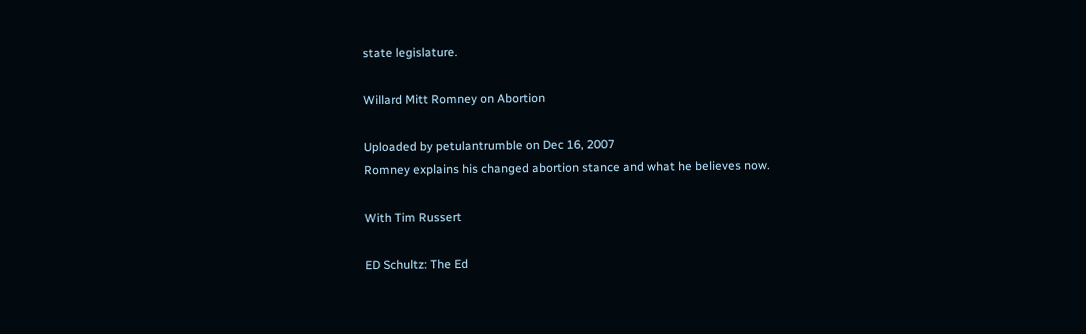state legislature.

Willard Mitt Romney on Abortion

Uploaded by petulantrumble on Dec 16, 2007
Romney explains his changed abortion stance and what he believes now.

With Tim Russert

ED Schultz: The Ed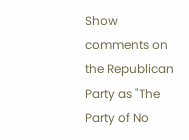Show comments on the Republican Party as "The Party of No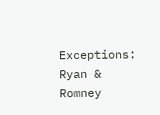Exceptions: Ryan & Romney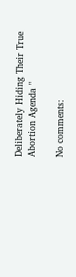Deliberately Hiding Their True Abortion Agenda "

No comments: